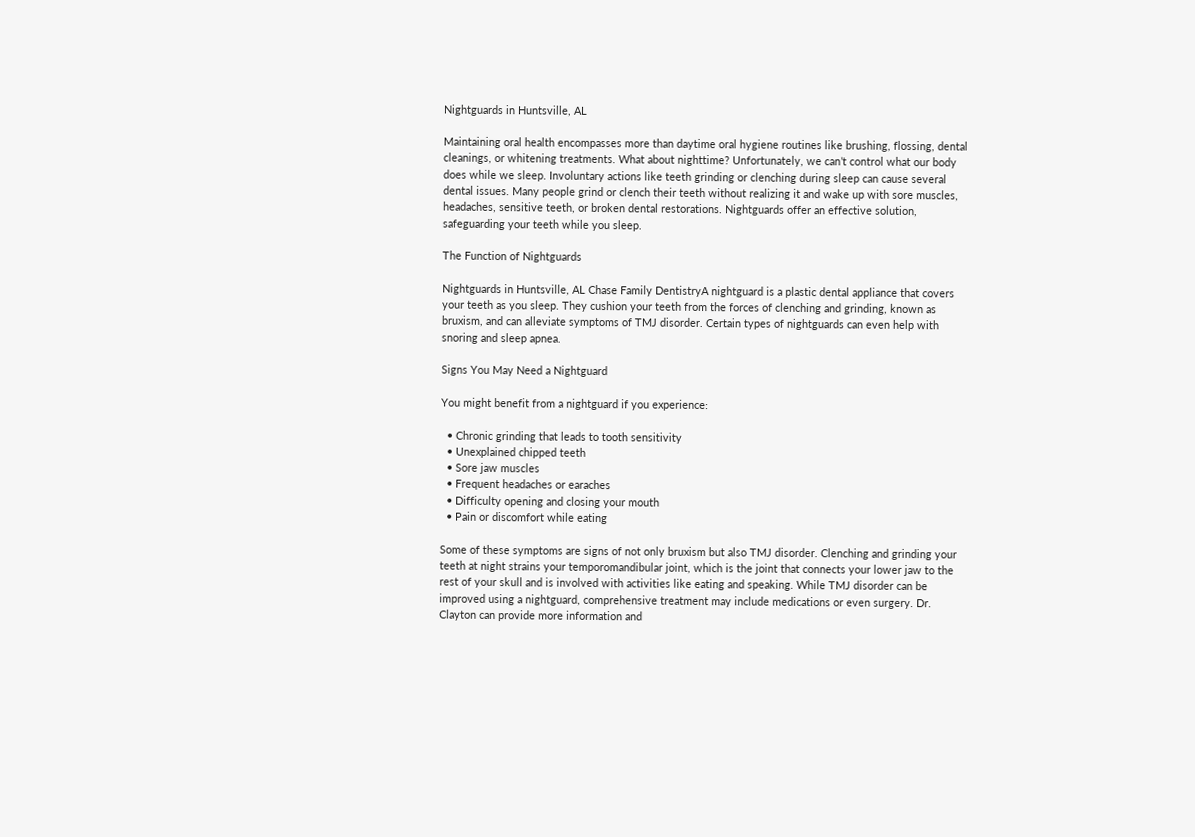Nightguards in Huntsville, AL

Maintaining oral health encompasses more than daytime oral hygiene routines like brushing, flossing, dental cleanings, or whitening treatments. What about nighttime? Unfortunately, we can’t control what our body does while we sleep. Involuntary actions like teeth grinding or clenching during sleep can cause several dental issues. Many people grind or clench their teeth without realizing it and wake up with sore muscles, headaches, sensitive teeth, or broken dental restorations. Nightguards offer an effective solution, safeguarding your teeth while you sleep.

The Function of Nightguards

Nightguards in Huntsville, AL Chase Family DentistryA nightguard is a plastic dental appliance that covers your teeth as you sleep. They cushion your teeth from the forces of clenching and grinding, known as bruxism, and can alleviate symptoms of TMJ disorder. Certain types of nightguards can even help with snoring and sleep apnea.

Signs You May Need a Nightguard

You might benefit from a nightguard if you experience:

  • Chronic grinding that leads to tooth sensitivity
  • Unexplained chipped teeth
  • Sore jaw muscles
  • Frequent headaches or earaches
  • Difficulty opening and closing your mouth
  • Pain or discomfort while eating

Some of these symptoms are signs of not only bruxism but also TMJ disorder. Clenching and grinding your teeth at night strains your temporomandibular joint, which is the joint that connects your lower jaw to the rest of your skull and is involved with activities like eating and speaking. While TMJ disorder can be improved using a nightguard, comprehensive treatment may include medications or even surgery. Dr. Clayton can provide more information and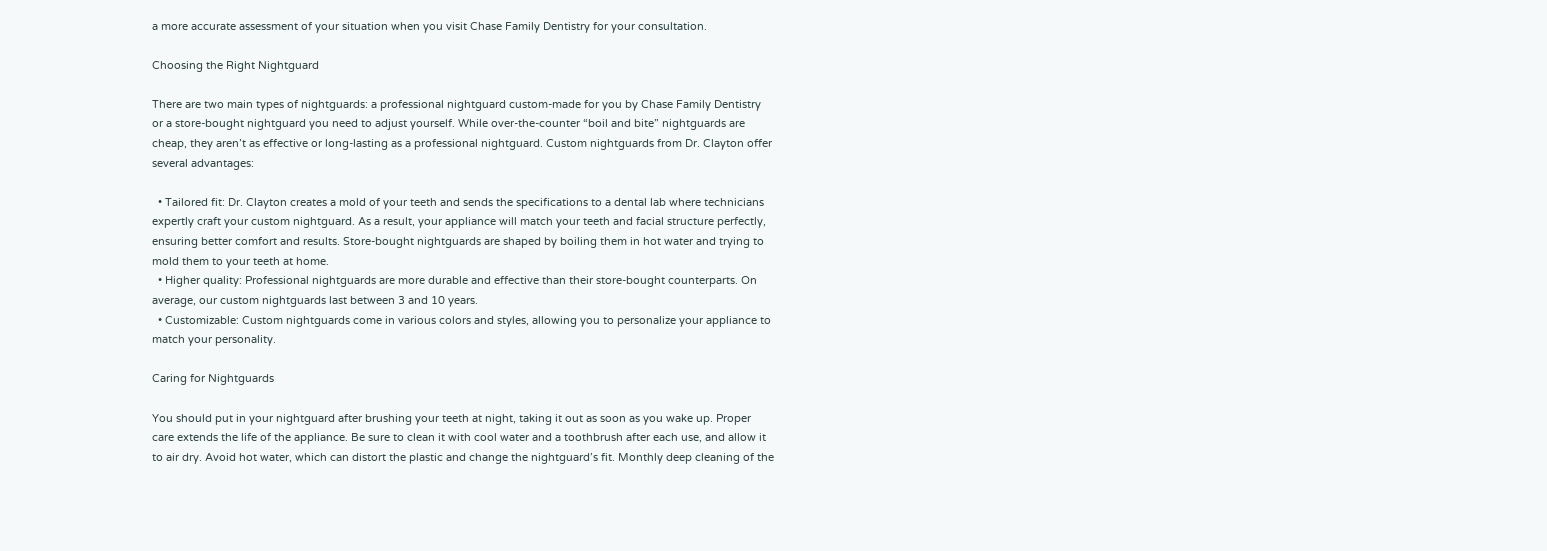a more accurate assessment of your situation when you visit Chase Family Dentistry for your consultation.

Choosing the Right Nightguard

There are two main types of nightguards: a professional nightguard custom-made for you by Chase Family Dentistry or a store-bought nightguard you need to adjust yourself. While over-the-counter “boil and bite” nightguards are cheap, they aren’t as effective or long-lasting as a professional nightguard. Custom nightguards from Dr. Clayton offer several advantages:

  • Tailored fit: Dr. Clayton creates a mold of your teeth and sends the specifications to a dental lab where technicians expertly craft your custom nightguard. As a result, your appliance will match your teeth and facial structure perfectly, ensuring better comfort and results. Store-bought nightguards are shaped by boiling them in hot water and trying to mold them to your teeth at home.
  • Higher quality: Professional nightguards are more durable and effective than their store-bought counterparts. On average, our custom nightguards last between 3 and 10 years.
  • Customizable: Custom nightguards come in various colors and styles, allowing you to personalize your appliance to match your personality.

Caring for Nightguards

You should put in your nightguard after brushing your teeth at night, taking it out as soon as you wake up. Proper care extends the life of the appliance. Be sure to clean it with cool water and a toothbrush after each use, and allow it to air dry. Avoid hot water, which can distort the plastic and change the nightguard’s fit. Monthly deep cleaning of the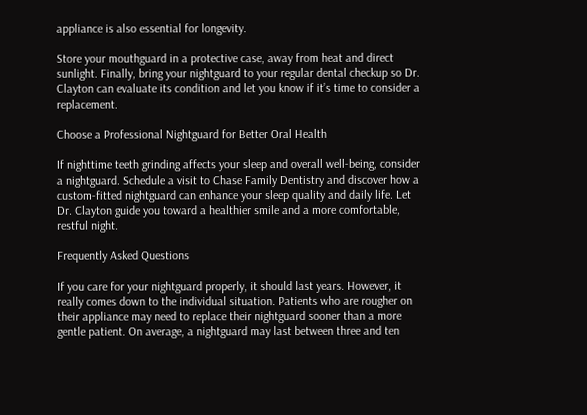appliance is also essential for longevity.

Store your mouthguard in a protective case, away from heat and direct sunlight. Finally, bring your nightguard to your regular dental checkup so Dr. Clayton can evaluate its condition and let you know if it’s time to consider a replacement.

Choose a Professional Nightguard for Better Oral Health

If nighttime teeth grinding affects your sleep and overall well-being, consider a nightguard. Schedule a visit to Chase Family Dentistry and discover how a custom-fitted nightguard can enhance your sleep quality and daily life. Let Dr. Clayton guide you toward a healthier smile and a more comfortable, restful night.

Frequently Asked Questions

If you care for your nightguard properly, it should last years. However, it really comes down to the individual situation. Patients who are rougher on their appliance may need to replace their nightguard sooner than a more gentle patient. On average, a nightguard may last between three and ten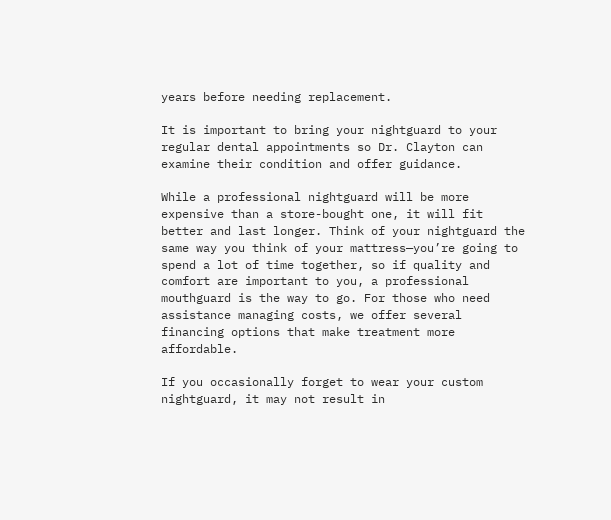years before needing replacement.

It is important to bring your nightguard to your regular dental appointments so Dr. Clayton can examine their condition and offer guidance.

While a professional nightguard will be more expensive than a store-bought one, it will fit better and last longer. Think of your nightguard the same way you think of your mattress—you’re going to spend a lot of time together, so if quality and comfort are important to you, a professional mouthguard is the way to go. For those who need assistance managing costs, we offer several financing options that make treatment more affordable.

If you occasionally forget to wear your custom nightguard, it may not result in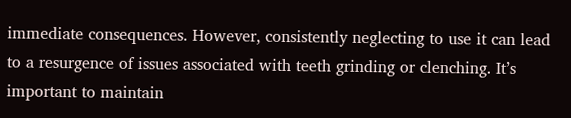immediate consequences. However, consistently neglecting to use it can lead to a resurgence of issues associated with teeth grinding or clenching. It’s important to maintain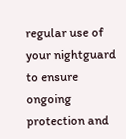regular use of your nightguard to ensure ongoing protection and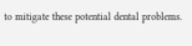to mitigate these potential dental problems.